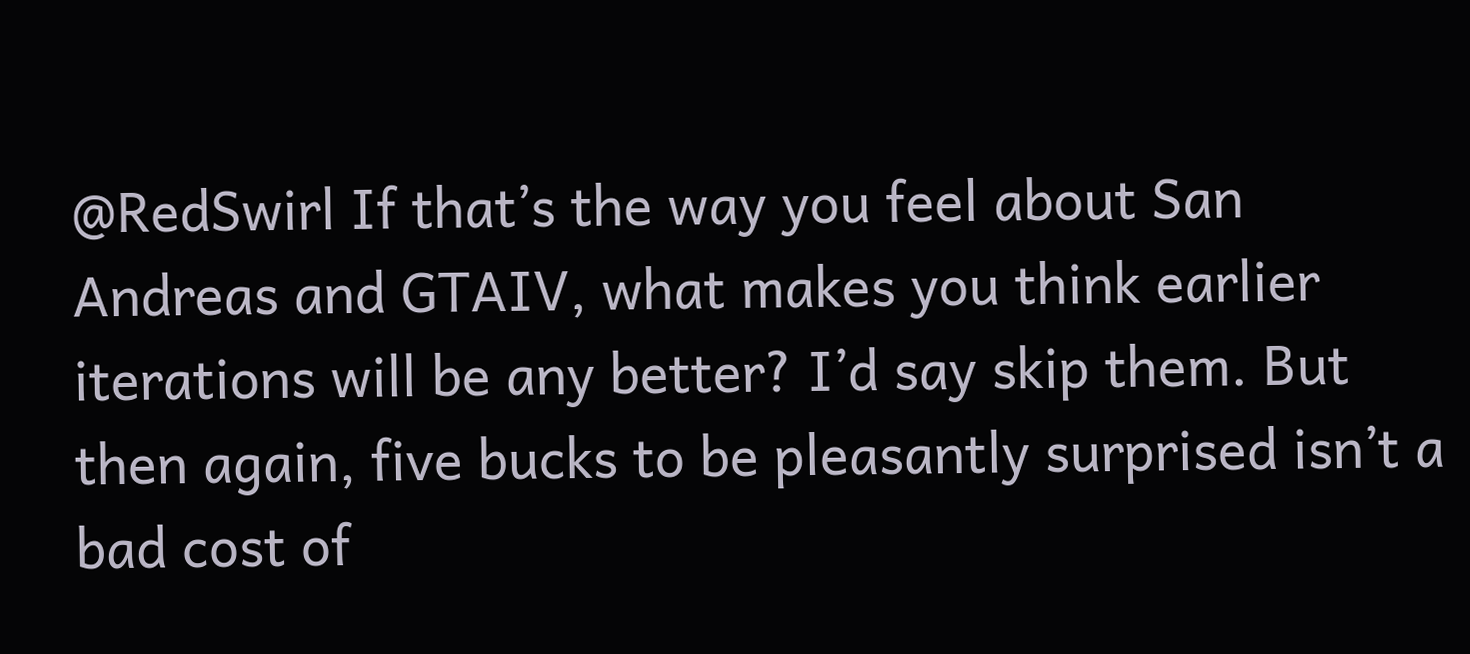@RedSwirl If that’s the way you feel about San Andreas and GTAIV, what makes you think earlier iterations will be any better? I’d say skip them. But then again, five bucks to be pleasantly surprised isn’t a bad cost of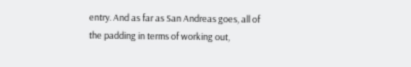entry. And as far as San Andreas goes, all of the padding in terms of working out,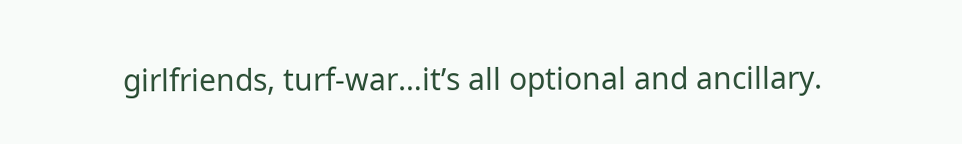girlfriends, turf-war…it’s all optional and ancillary.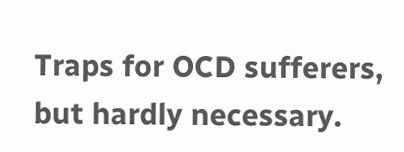Traps for OCD sufferers, but hardly necessary.